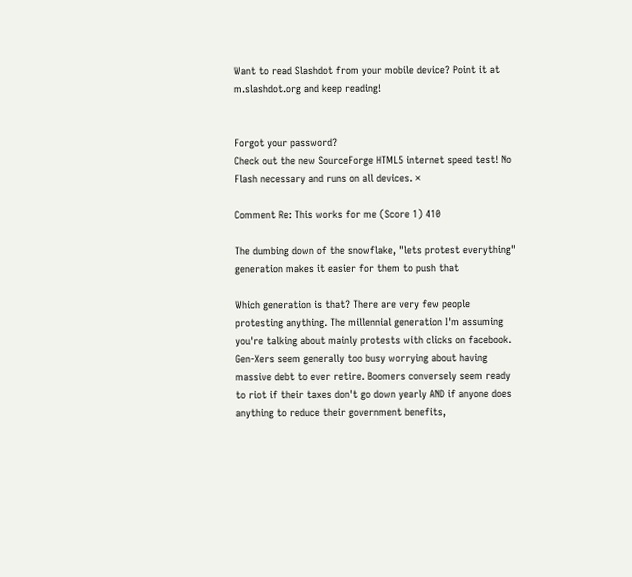Want to read Slashdot from your mobile device? Point it at m.slashdot.org and keep reading!


Forgot your password?
Check out the new SourceForge HTML5 internet speed test! No Flash necessary and runs on all devices. ×

Comment Re: This works for me (Score 1) 410

The dumbing down of the snowflake, "lets protest everything" generation makes it easier for them to push that

Which generation is that? There are very few people protesting anything. The millennial generation I'm assuming you're talking about mainly protests with clicks on facebook. Gen-Xers seem generally too busy worrying about having massive debt to ever retire. Boomers conversely seem ready to riot if their taxes don't go down yearly AND if anyone does anything to reduce their government benefits,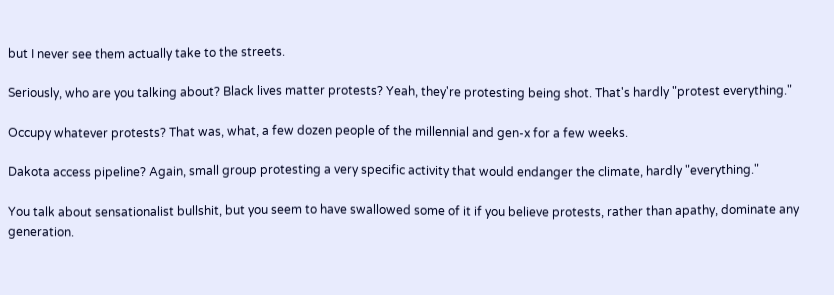but I never see them actually take to the streets.

Seriously, who are you talking about? Black lives matter protests? Yeah, they're protesting being shot. That's hardly "protest everything."

Occupy whatever protests? That was, what, a few dozen people of the millennial and gen-x for a few weeks.

Dakota access pipeline? Again, small group protesting a very specific activity that would endanger the climate, hardly "everything."

You talk about sensationalist bullshit, but you seem to have swallowed some of it if you believe protests, rather than apathy, dominate any generation.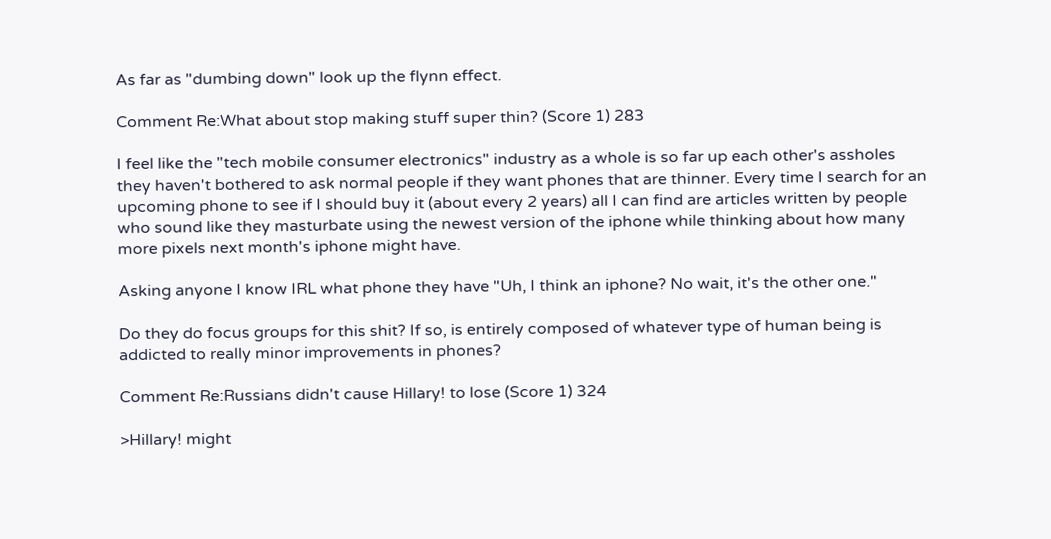As far as "dumbing down" look up the flynn effect.

Comment Re:What about stop making stuff super thin? (Score 1) 283

I feel like the "tech mobile consumer electronics" industry as a whole is so far up each other's assholes they haven't bothered to ask normal people if they want phones that are thinner. Every time I search for an upcoming phone to see if I should buy it (about every 2 years) all I can find are articles written by people who sound like they masturbate using the newest version of the iphone while thinking about how many more pixels next month's iphone might have.

Asking anyone I know IRL what phone they have "Uh, I think an iphone? No wait, it's the other one."

Do they do focus groups for this shit? If so, is entirely composed of whatever type of human being is addicted to really minor improvements in phones?

Comment Re:Russians didn't cause Hillary! to lose (Score 1) 324

>Hillary! might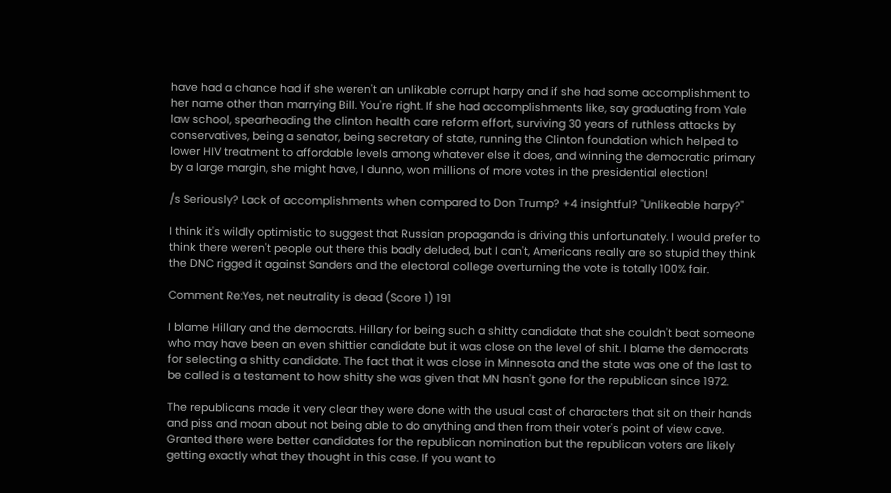have had a chance had if she weren't an unlikable corrupt harpy and if she had some accomplishment to her name other than marrying Bill. You're right. If she had accomplishments like, say graduating from Yale law school, spearheading the clinton health care reform effort, surviving 30 years of ruthless attacks by conservatives, being a senator, being secretary of state, running the Clinton foundation which helped to lower HIV treatment to affordable levels among whatever else it does, and winning the democratic primary by a large margin, she might have, I dunno, won millions of more votes in the presidential election!

/s Seriously? Lack of accomplishments when compared to Don Trump? +4 insightful? "Unlikeable harpy?"

I think it's wildly optimistic to suggest that Russian propaganda is driving this unfortunately. I would prefer to think there weren't people out there this badly deluded, but I can't, Americans really are so stupid they think the DNC rigged it against Sanders and the electoral college overturning the vote is totally 100% fair.

Comment Re:Yes, net neutrality is dead (Score 1) 191

I blame Hillary and the democrats. Hillary for being such a shitty candidate that she couldn't beat someone who may have been an even shittier candidate but it was close on the level of shit. I blame the democrats for selecting a shitty candidate. The fact that it was close in Minnesota and the state was one of the last to be called is a testament to how shitty she was given that MN hasn't gone for the republican since 1972.

The republicans made it very clear they were done with the usual cast of characters that sit on their hands and piss and moan about not being able to do anything and then from their voter's point of view cave. Granted there were better candidates for the republican nomination but the republican voters are likely getting exactly what they thought in this case. If you want to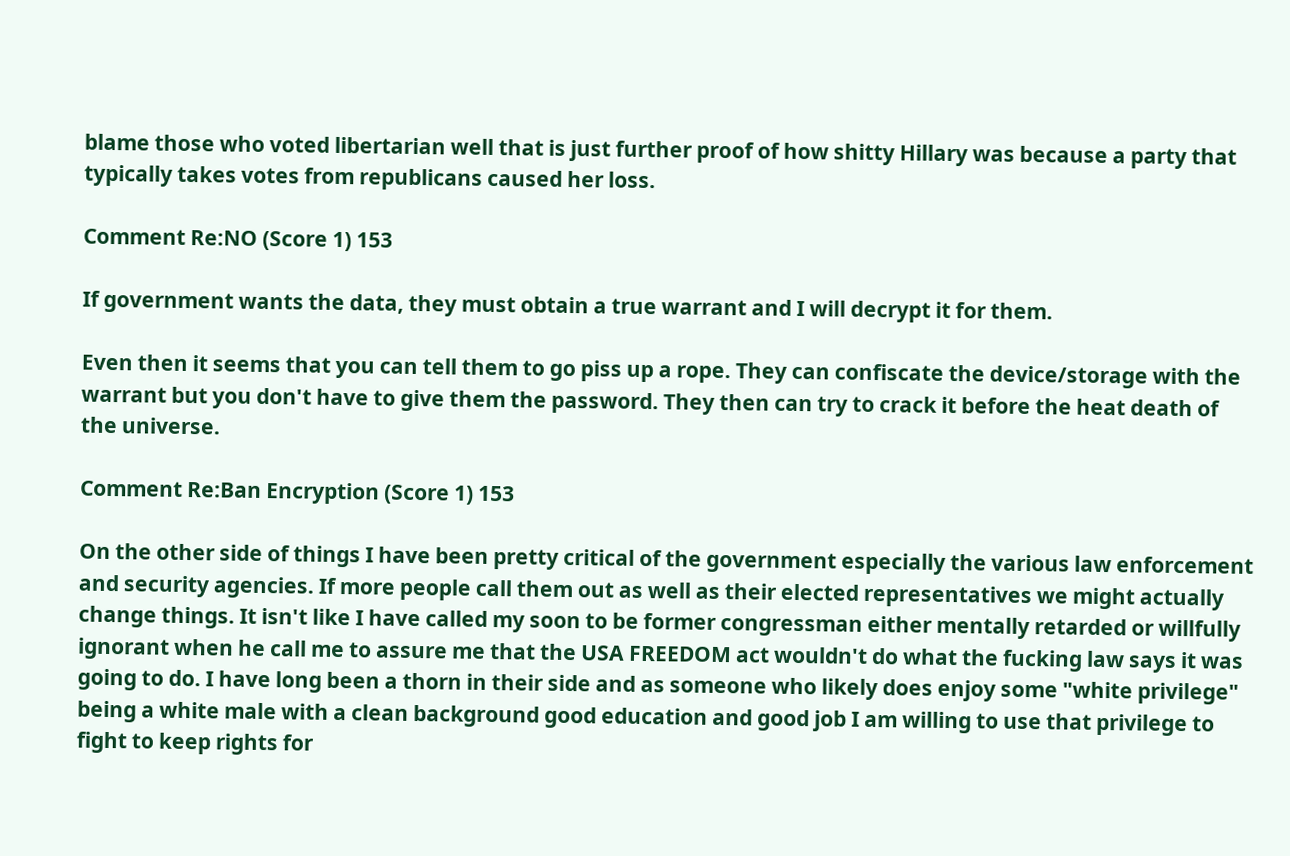blame those who voted libertarian well that is just further proof of how shitty Hillary was because a party that typically takes votes from republicans caused her loss.

Comment Re:NO (Score 1) 153

If government wants the data, they must obtain a true warrant and I will decrypt it for them.

Even then it seems that you can tell them to go piss up a rope. They can confiscate the device/storage with the warrant but you don't have to give them the password. They then can try to crack it before the heat death of the universe.

Comment Re:Ban Encryption (Score 1) 153

On the other side of things I have been pretty critical of the government especially the various law enforcement and security agencies. If more people call them out as well as their elected representatives we might actually change things. It isn't like I have called my soon to be former congressman either mentally retarded or willfully ignorant when he call me to assure me that the USA FREEDOM act wouldn't do what the fucking law says it was going to do. I have long been a thorn in their side and as someone who likely does enjoy some "white privilege" being a white male with a clean background good education and good job I am willing to use that privilege to fight to keep rights for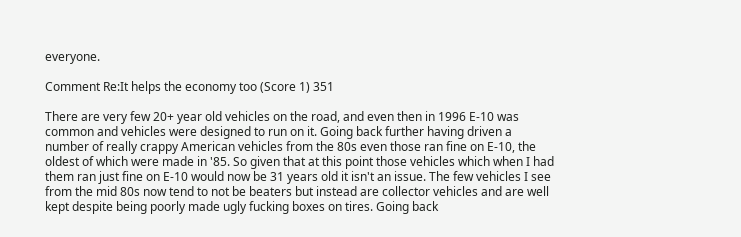everyone.

Comment Re:It helps the economy too (Score 1) 351

There are very few 20+ year old vehicles on the road, and even then in 1996 E-10 was common and vehicles were designed to run on it. Going back further having driven a number of really crappy American vehicles from the 80s even those ran fine on E-10, the oldest of which were made in '85. So given that at this point those vehicles which when I had them ran just fine on E-10 would now be 31 years old it isn't an issue. The few vehicles I see from the mid 80s now tend to not be beaters but instead are collector vehicles and are well kept despite being poorly made ugly fucking boxes on tires. Going back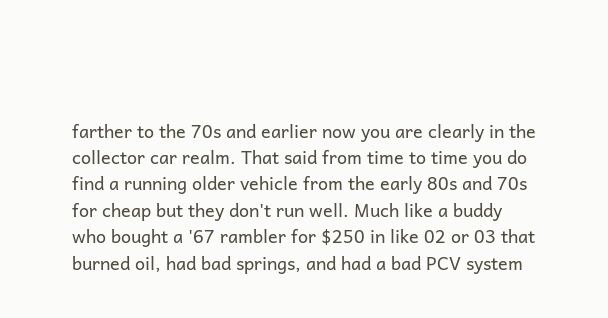farther to the 70s and earlier now you are clearly in the collector car realm. That said from time to time you do find a running older vehicle from the early 80s and 70s for cheap but they don't run well. Much like a buddy who bought a '67 rambler for $250 in like 02 or 03 that burned oil, had bad springs, and had a bad PCV system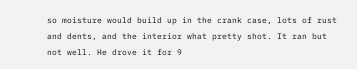so moisture would build up in the crank case, lots of rust and dents, and the interior what pretty shot. It ran but not well. He drove it for 9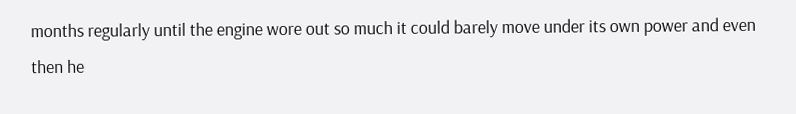months regularly until the engine wore out so much it could barely move under its own power and even then he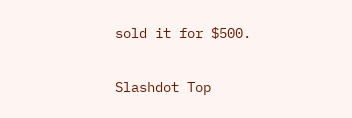sold it for $500.

Slashdot Top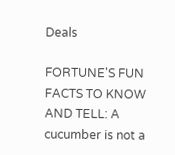Deals

FORTUNE'S FUN FACTS TO KNOW AND TELL: A cucumber is not a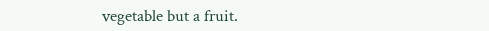vegetable but a fruit.